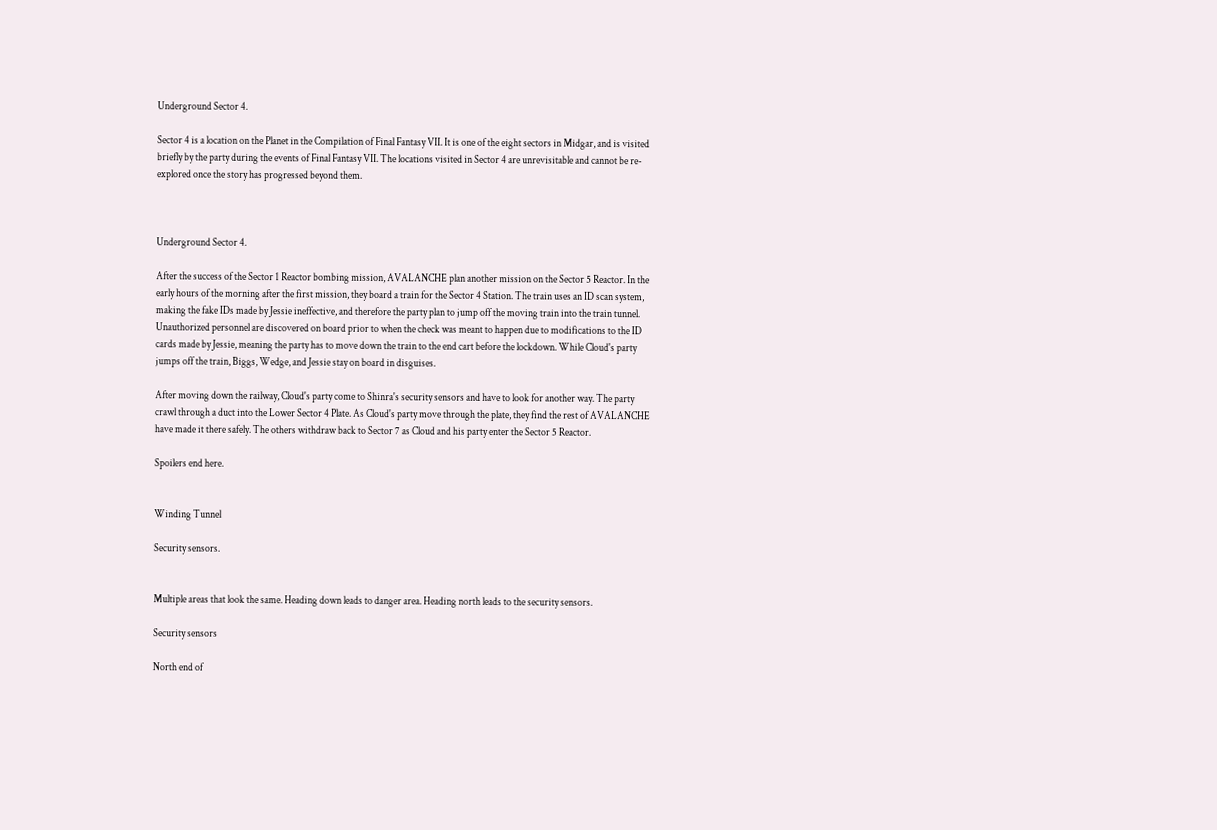Underground Sector 4.

Sector 4 is a location on the Planet in the Compilation of Final Fantasy VII. It is one of the eight sectors in Midgar, and is visited briefly by the party during the events of Final Fantasy VII. The locations visited in Sector 4 are unrevisitable and cannot be re-explored once the story has progressed beyond them.



Underground Sector 4.

After the success of the Sector 1 Reactor bombing mission, AVALANCHE plan another mission on the Sector 5 Reactor. In the early hours of the morning after the first mission, they board a train for the Sector 4 Station. The train uses an ID scan system, making the fake IDs made by Jessie ineffective, and therefore the party plan to jump off the moving train into the train tunnel. Unauthorized personnel are discovered on board prior to when the check was meant to happen due to modifications to the ID cards made by Jessie, meaning the party has to move down the train to the end cart before the lockdown. While Cloud's party jumps off the train, Biggs, Wedge, and Jessie stay on board in disguises.

After moving down the railway, Cloud's party come to Shinra's security sensors and have to look for another way. The party crawl through a duct into the Lower Sector 4 Plate. As Cloud's party move through the plate, they find the rest of AVALANCHE have made it there safely. The others withdraw back to Sector 7 as Cloud and his party enter the Sector 5 Reactor.

Spoilers end here.


Winding Tunnel

Security sensors.


Multiple areas that look the same. Heading down leads to danger area. Heading north leads to the security sensors.

Security sensors

North end of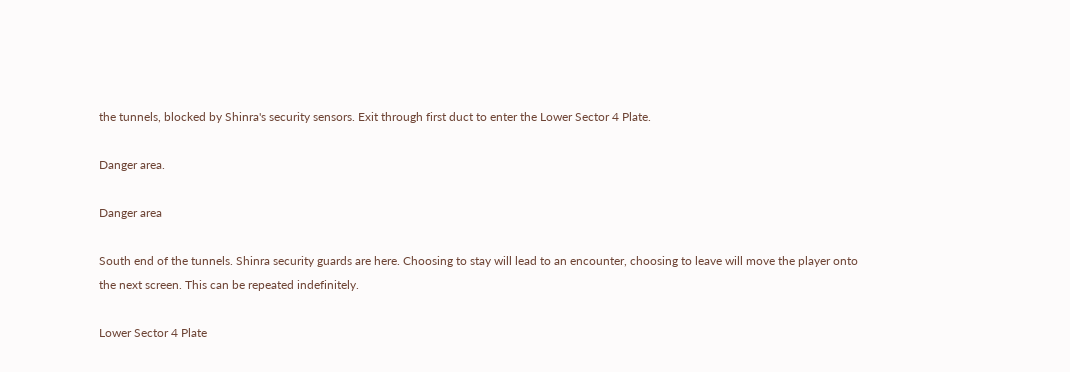the tunnels, blocked by Shinra's security sensors. Exit through first duct to enter the Lower Sector 4 Plate.

Danger area.

Danger area

South end of the tunnels. Shinra security guards are here. Choosing to stay will lead to an encounter, choosing to leave will move the player onto the next screen. This can be repeated indefinitely.

Lower Sector 4 Plate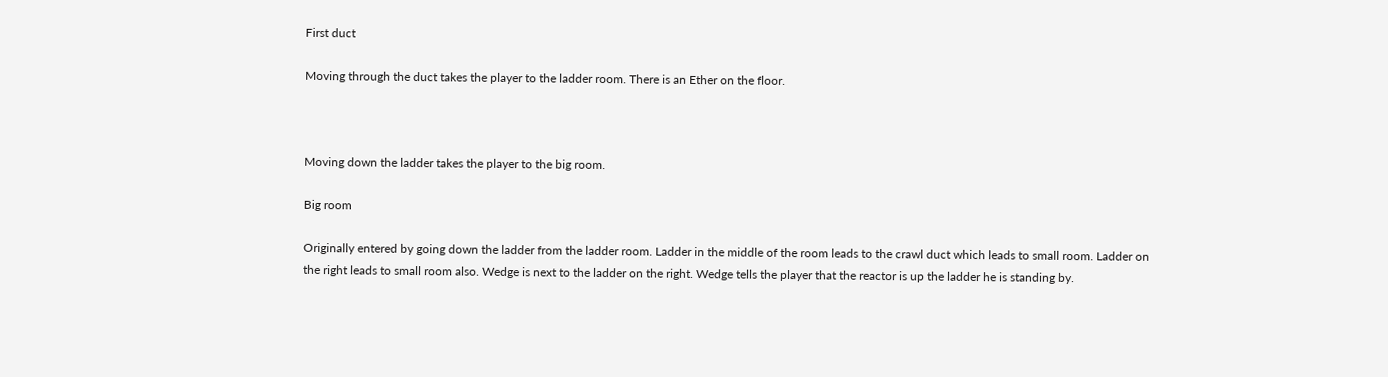First duct

Moving through the duct takes the player to the ladder room. There is an Ether on the floor.



Moving down the ladder takes the player to the big room.

Big room

Originally entered by going down the ladder from the ladder room. Ladder in the middle of the room leads to the crawl duct which leads to small room. Ladder on the right leads to small room also. Wedge is next to the ladder on the right. Wedge tells the player that the reactor is up the ladder he is standing by.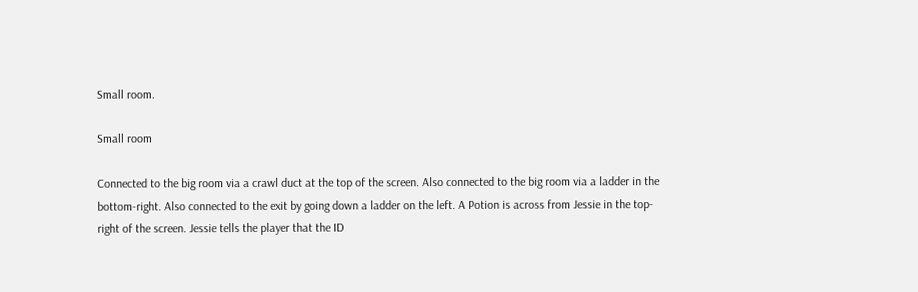Small room.

Small room

Connected to the big room via a crawl duct at the top of the screen. Also connected to the big room via a ladder in the bottom-right. Also connected to the exit by going down a ladder on the left. A Potion is across from Jessie in the top-right of the screen. Jessie tells the player that the ID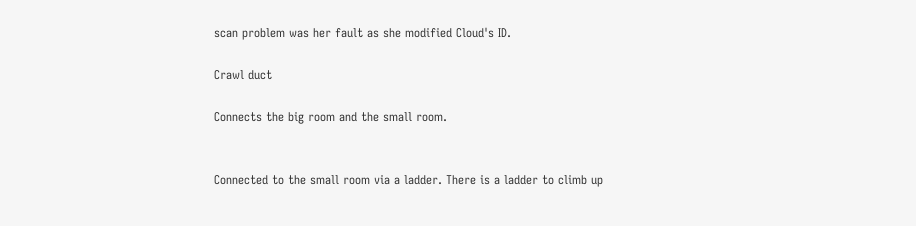scan problem was her fault as she modified Cloud's ID.

Crawl duct

Connects the big room and the small room.


Connected to the small room via a ladder. There is a ladder to climb up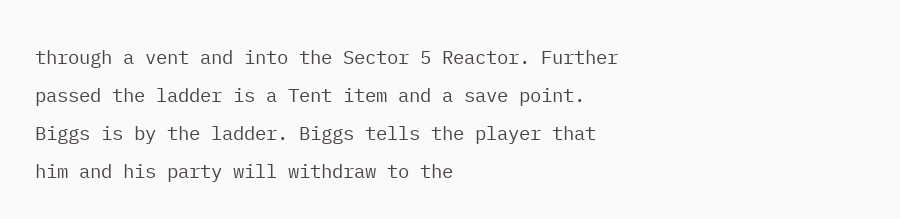through a vent and into the Sector 5 Reactor. Further passed the ladder is a Tent item and a save point. Biggs is by the ladder. Biggs tells the player that him and his party will withdraw to the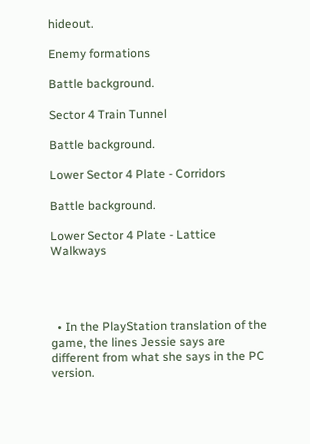hideout.

Enemy formations

Battle background.

Sector 4 Train Tunnel

Battle background.

Lower Sector 4 Plate - Corridors

Battle background.

Lower Sector 4 Plate - Lattice Walkways




  • In the PlayStation translation of the game, the lines Jessie says are different from what she says in the PC version.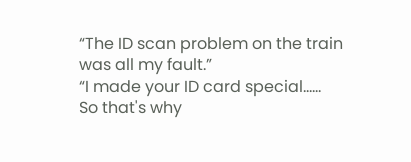“The ID scan problem on the train
was all my fault.”
“I made your ID card special……
So that's why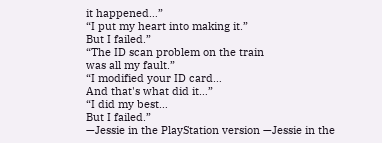it happened…”
“I put my heart into making it.”
But I failed.”
“The ID scan problem on the train
was all my fault.”
“I modified your ID card…
And that's what did it…”
“I did my best…
But I failed.”
—Jessie in the PlayStation version —Jessie in the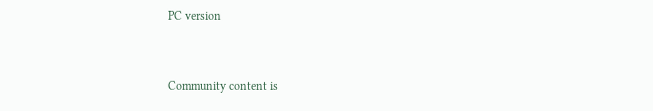PC version


Community content is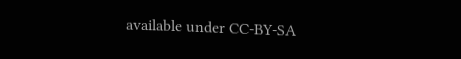available under CC-BY-SA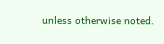unless otherwise noted.